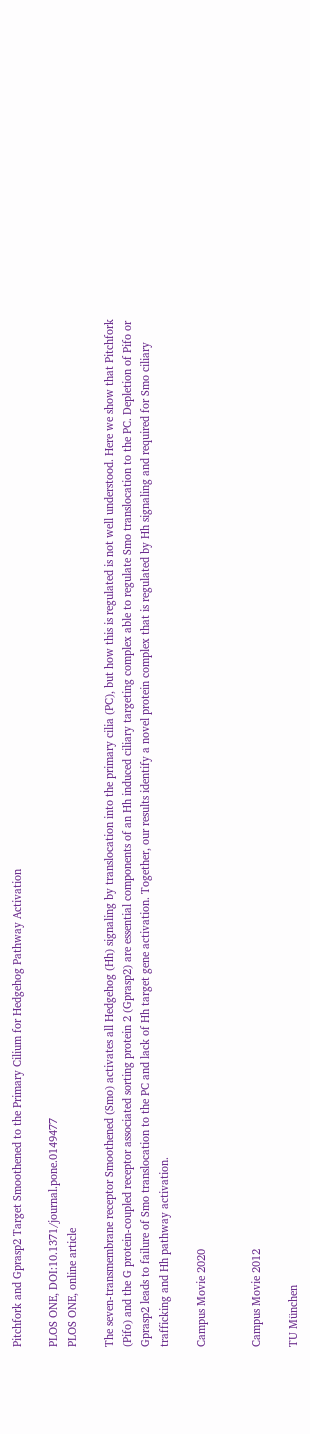Pitchfork and Gprasp2 Target Smoothened to the Primary Cilium for Hedgehog Pathway Activation

PLOS ONE, DOI:10.1371/journal.pone.0149477
PLOS ONE, online article

The seven-transmembrane receptor Smoothened (Smo) activates all Hedgehog (Hh) signaling by translocation into the primary cilia (PC), but how this is regulated is not well understood. Here we show that Pitchfork (Pifo) and the G protein-coupled receptor associated sorting protein 2 (Gprasp2) are essential components of an Hh induced ciliary targeting complex able to regulate Smo translocation to the PC. Depletion of Pifo or Gprasp2 leads to failure of Smo translocation to the PC and lack of Hh target gene activation. Together, our results identify a novel protein complex that is regulated by Hh signaling and required for Smo ciliary trafficking and Hh pathway activation.

Campus Movie 2020


Campus Movie 2012

TU München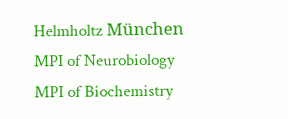Helmholtz München
MPI of Neurobiology
MPI of Biochemistry